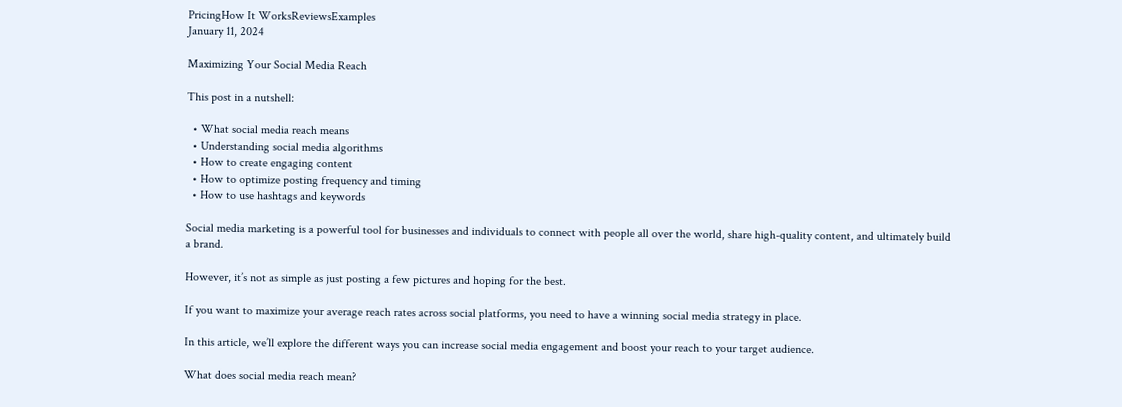PricingHow It WorksReviewsExamples
January 11, 2024

Maximizing Your Social Media Reach

This post in a nutshell:

  • What social media reach means
  • Understanding social media algorithms
  • How to create engaging content
  • How to optimize posting frequency and timing
  • How to use hashtags and keywords

Social media marketing is a powerful tool for businesses and individuals to connect with people all over the world, share high-quality content, and ultimately build a brand.

However, it’s not as simple as just posting a few pictures and hoping for the best.

If you want to maximize your average reach rates across social platforms, you need to have a winning social media strategy in place.

In this article, we’ll explore the different ways you can increase social media engagement and boost your reach to your target audience.

What does social media reach mean?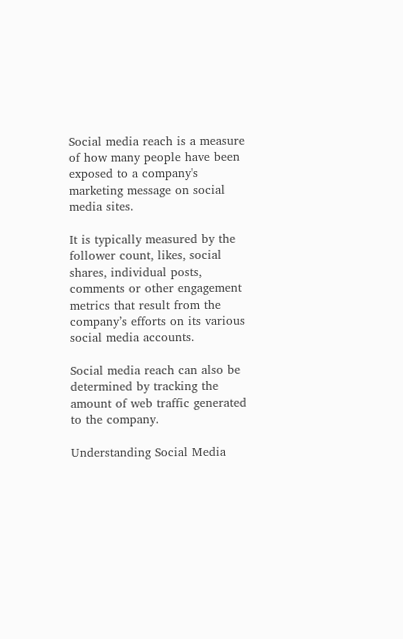Social media reach is a measure of how many people have been exposed to a company's marketing message on social media sites.

It is typically measured by the follower count, likes, social shares, individual posts, comments or other engagement metrics that result from the company’s efforts on its various social media accounts.

Social media reach can also be determined by tracking the amount of web traffic generated to the company.

Understanding Social Media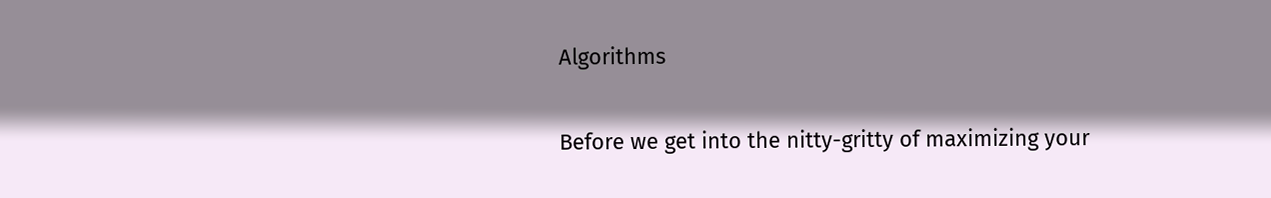Algorithms

Before we get into the nitty-gritty of maximizing your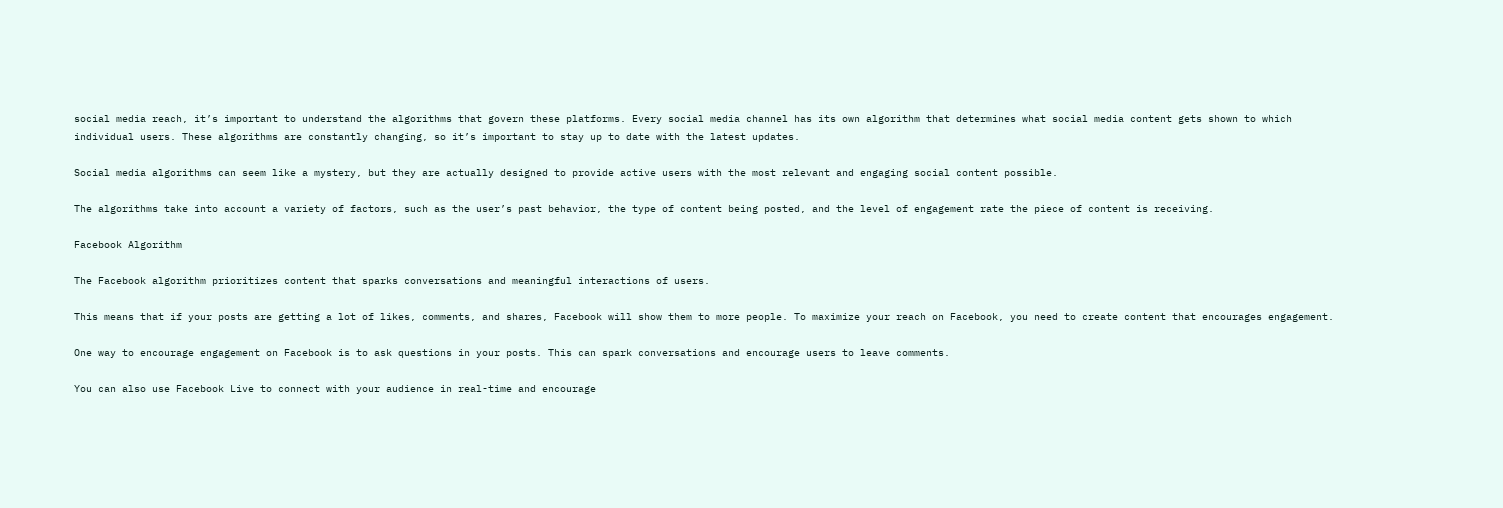social media reach, it’s important to understand the algorithms that govern these platforms. Every social media channel has its own algorithm that determines what social media content gets shown to which individual users. These algorithms are constantly changing, so it’s important to stay up to date with the latest updates.

Social media algorithms can seem like a mystery, but they are actually designed to provide active users with the most relevant and engaging social content possible.

The algorithms take into account a variety of factors, such as the user’s past behavior, the type of content being posted, and the level of engagement rate the piece of content is receiving.

Facebook Algorithm

The Facebook algorithm prioritizes content that sparks conversations and meaningful interactions of users.

This means that if your posts are getting a lot of likes, comments, and shares, Facebook will show them to more people. To maximize your reach on Facebook, you need to create content that encourages engagement.

One way to encourage engagement on Facebook is to ask questions in your posts. This can spark conversations and encourage users to leave comments.

You can also use Facebook Live to connect with your audience in real-time and encourage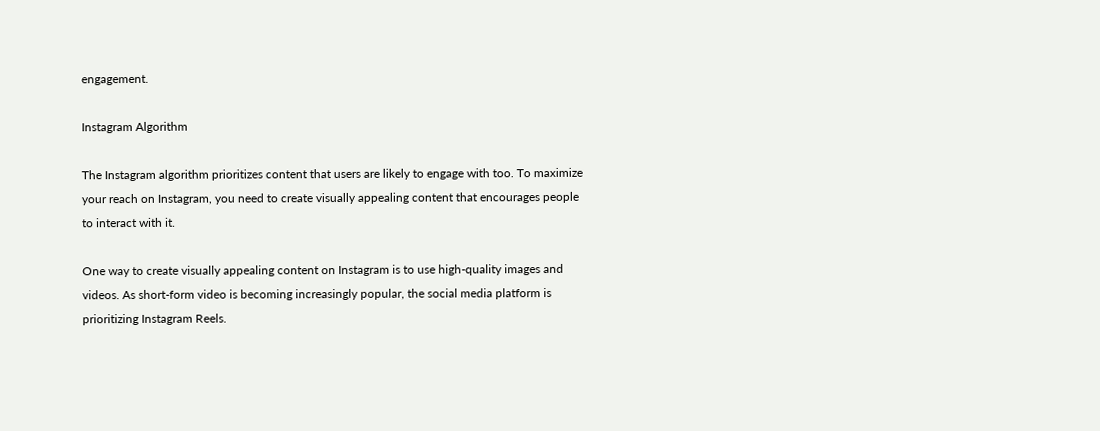engagement.

Instagram Algorithm

The Instagram algorithm prioritizes content that users are likely to engage with too. To maximize your reach on Instagram, you need to create visually appealing content that encourages people to interact with it.

One way to create visually appealing content on Instagram is to use high-quality images and videos. As short-form video is becoming increasingly popular, the social media platform is prioritizing Instagram Reels.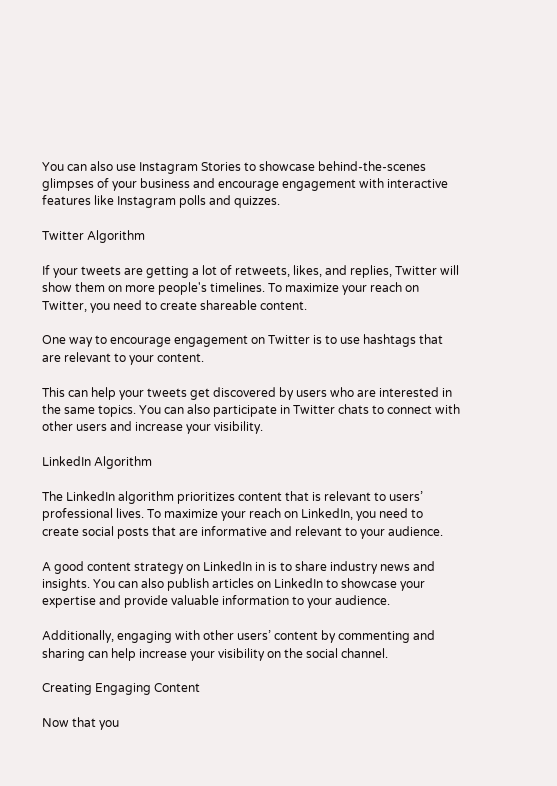You can also use Instagram Stories to showcase behind-the-scenes glimpses of your business and encourage engagement with interactive features like Instagram polls and quizzes.

Twitter Algorithm

If your tweets are getting a lot of retweets, likes, and replies, Twitter will show them on more people's timelines. To maximize your reach on Twitter, you need to create shareable content.

One way to encourage engagement on Twitter is to use hashtags that are relevant to your content.

This can help your tweets get discovered by users who are interested in the same topics. You can also participate in Twitter chats to connect with other users and increase your visibility.

LinkedIn Algorithm

The LinkedIn algorithm prioritizes content that is relevant to users’ professional lives. To maximize your reach on LinkedIn, you need to create social posts that are informative and relevant to your audience.

A good content strategy on LinkedIn in is to share industry news and insights. You can also publish articles on LinkedIn to showcase your expertise and provide valuable information to your audience.

Additionally, engaging with other users’ content by commenting and sharing can help increase your visibility on the social channel.

Creating Engaging Content

Now that you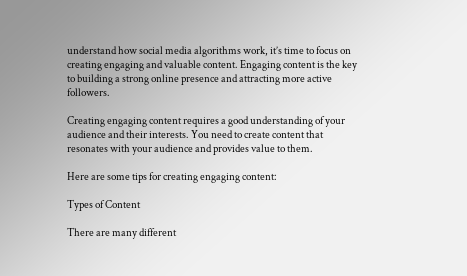understand how social media algorithms work, it’s time to focus on creating engaging and valuable content. Engaging content is the key to building a strong online presence and attracting more active followers.

Creating engaging content requires a good understanding of your audience and their interests. You need to create content that resonates with your audience and provides value to them.

Here are some tips for creating engaging content:

Types of Content

There are many different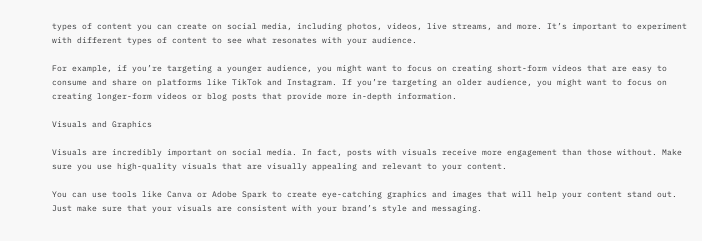types of content you can create on social media, including photos, videos, live streams, and more. It’s important to experiment with different types of content to see what resonates with your audience.

For example, if you’re targeting a younger audience, you might want to focus on creating short-form videos that are easy to consume and share on platforms like TikTok and Instagram. If you’re targeting an older audience, you might want to focus on creating longer-form videos or blog posts that provide more in-depth information.

Visuals and Graphics

Visuals are incredibly important on social media. In fact, posts with visuals receive more engagement than those without. Make sure you use high-quality visuals that are visually appealing and relevant to your content.

You can use tools like Canva or Adobe Spark to create eye-catching graphics and images that will help your content stand out. Just make sure that your visuals are consistent with your brand’s style and messaging.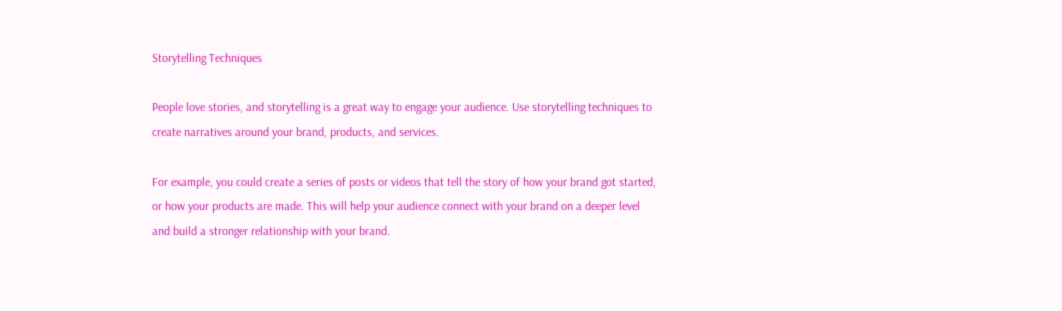Storytelling Techniques

People love stories, and storytelling is a great way to engage your audience. Use storytelling techniques to create narratives around your brand, products, and services.

For example, you could create a series of posts or videos that tell the story of how your brand got started, or how your products are made. This will help your audience connect with your brand on a deeper level and build a stronger relationship with your brand.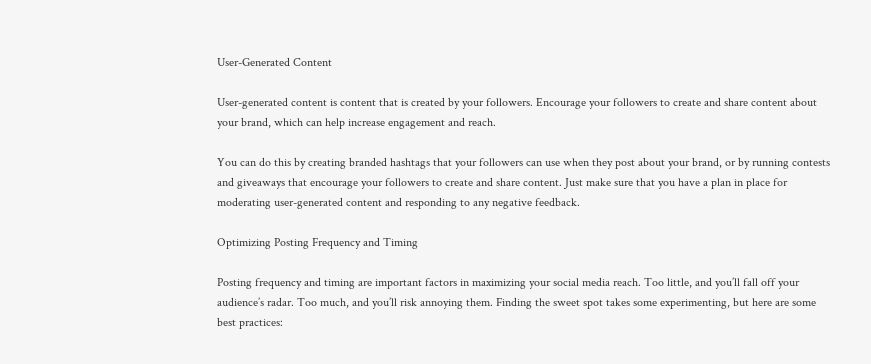User-Generated Content

User-generated content is content that is created by your followers. Encourage your followers to create and share content about your brand, which can help increase engagement and reach.

You can do this by creating branded hashtags that your followers can use when they post about your brand, or by running contests and giveaways that encourage your followers to create and share content. Just make sure that you have a plan in place for moderating user-generated content and responding to any negative feedback.

Optimizing Posting Frequency and Timing

Posting frequency and timing are important factors in maximizing your social media reach. Too little, and you’ll fall off your audience’s radar. Too much, and you’ll risk annoying them. Finding the sweet spot takes some experimenting, but here are some best practices: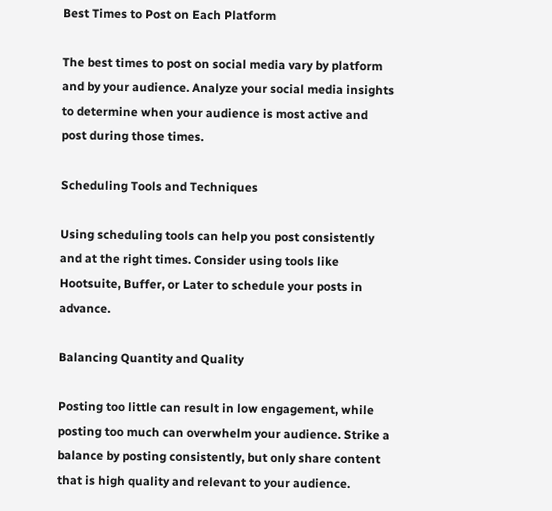Best Times to Post on Each Platform

The best times to post on social media vary by platform and by your audience. Analyze your social media insights to determine when your audience is most active and post during those times.

Scheduling Tools and Techniques

Using scheduling tools can help you post consistently and at the right times. Consider using tools like Hootsuite, Buffer, or Later to schedule your posts in advance.

Balancing Quantity and Quality

Posting too little can result in low engagement, while posting too much can overwhelm your audience. Strike a balance by posting consistently, but only share content that is high quality and relevant to your audience.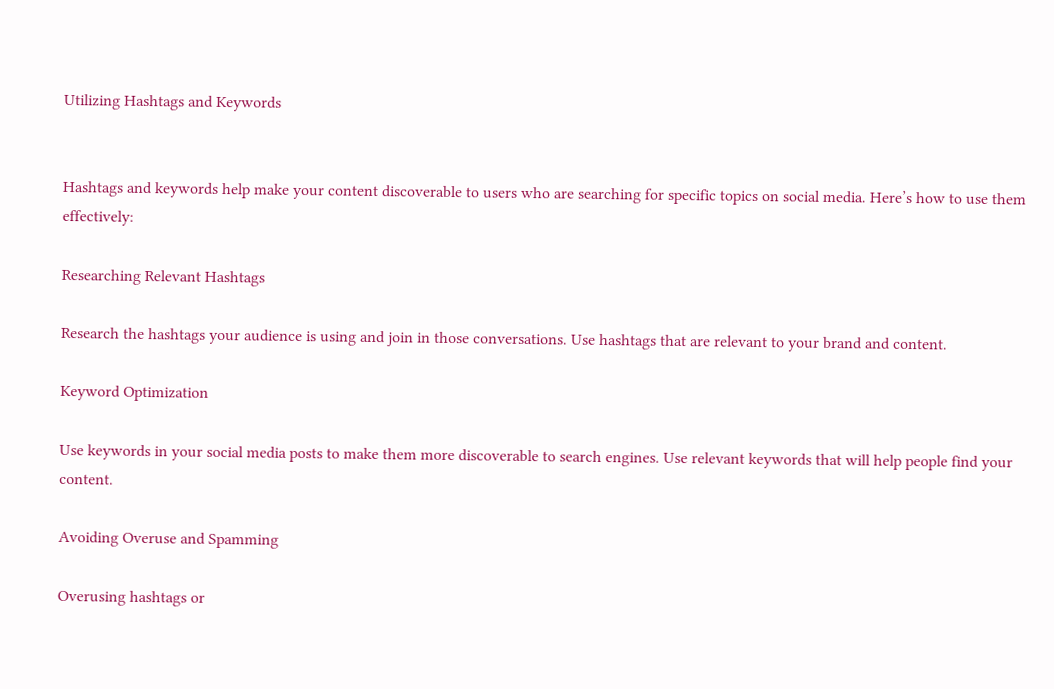Utilizing Hashtags and Keywords


Hashtags and keywords help make your content discoverable to users who are searching for specific topics on social media. Here’s how to use them effectively:

Researching Relevant Hashtags

Research the hashtags your audience is using and join in those conversations. Use hashtags that are relevant to your brand and content.

Keyword Optimization

Use keywords in your social media posts to make them more discoverable to search engines. Use relevant keywords that will help people find your content.

Avoiding Overuse and Spamming

Overusing hashtags or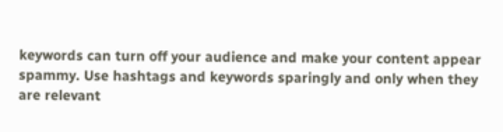keywords can turn off your audience and make your content appear spammy. Use hashtags and keywords sparingly and only when they are relevant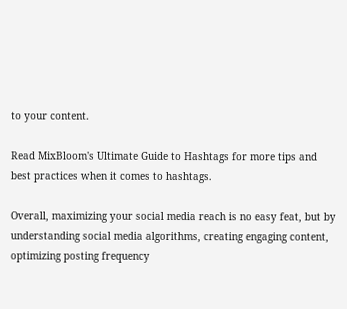to your content.

Read MixBloom's Ultimate Guide to Hashtags for more tips and best practices when it comes to hashtags.

Overall, maximizing your social media reach is no easy feat, but by understanding social media algorithms, creating engaging content, optimizing posting frequency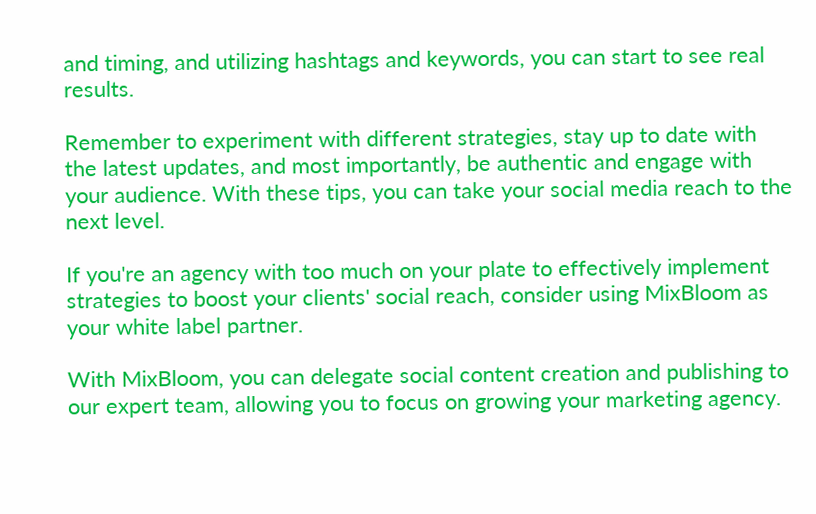and timing, and utilizing hashtags and keywords, you can start to see real results.

Remember to experiment with different strategies, stay up to date with the latest updates, and most importantly, be authentic and engage with your audience. With these tips, you can take your social media reach to the next level.

If you're an agency with too much on your plate to effectively implement strategies to boost your clients' social reach, consider using MixBloom as your white label partner.

With MixBloom, you can delegate social content creation and publishing to our expert team, allowing you to focus on growing your marketing agency.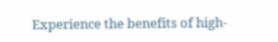Experience the benefits of high-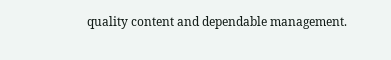quality content and dependable management.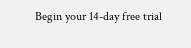Begin your 14-day free trial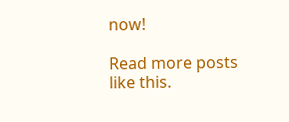now!

Read more posts like this.